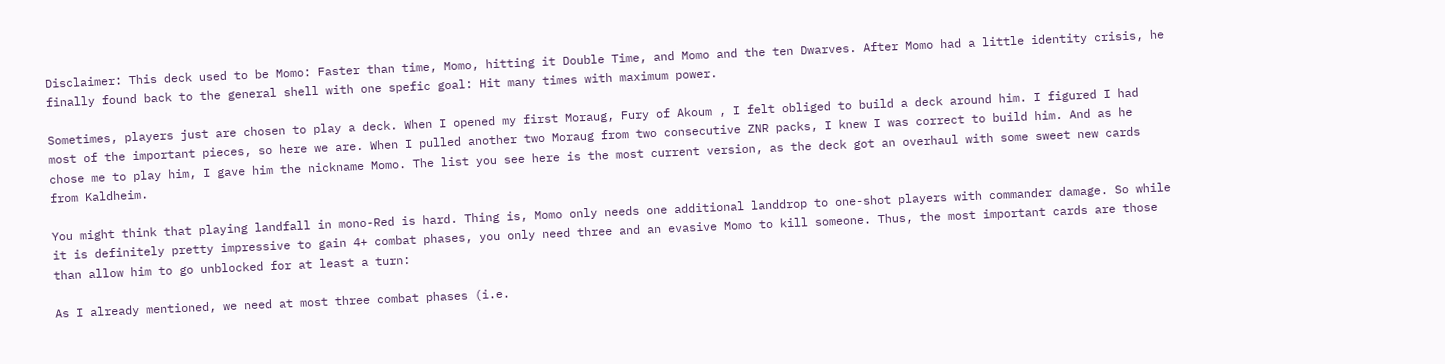Disclaimer: This deck used to be Momo: Faster than time, Momo, hitting it Double Time, and Momo and the ten Dwarves. After Momo had a little identity crisis, he finally found back to the general shell with one spefic goal: Hit many times with maximum power.

Sometimes, players just are chosen to play a deck. When I opened my first Moraug, Fury of Akoum , I felt obliged to build a deck around him. I figured I had most of the important pieces, so here we are. When I pulled another two Moraug from two consecutive ZNR packs, I knew I was correct to build him. And as he chose me to play him, I gave him the nickname Momo. The list you see here is the most current version, as the deck got an overhaul with some sweet new cards from Kaldheim.

You might think that playing landfall in mono-Red is hard. Thing is, Momo only needs one additional landdrop to one-shot players with commander damage. So while it is definitely pretty impressive to gain 4+ combat phases, you only need three and an evasive Momo to kill someone. Thus, the most important cards are those than allow him to go unblocked for at least a turn:

As I already mentioned, we need at most three combat phases (i.e.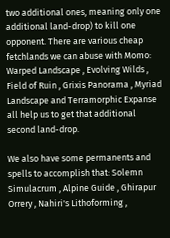two additional ones, meaning only one additional land-drop) to kill one opponent. There are various cheap fetchlands we can abuse with Momo: Warped Landscape , Evolving Wilds , Field of Ruin , Grixis Panorama , Myriad Landscape and Terramorphic Expanse all help us to get that additional second land-drop.

We also have some permanents and spells to accomplish that: Solemn Simulacrum , Alpine Guide , Ghirapur Orrery , Nahiri's Lithoforming ,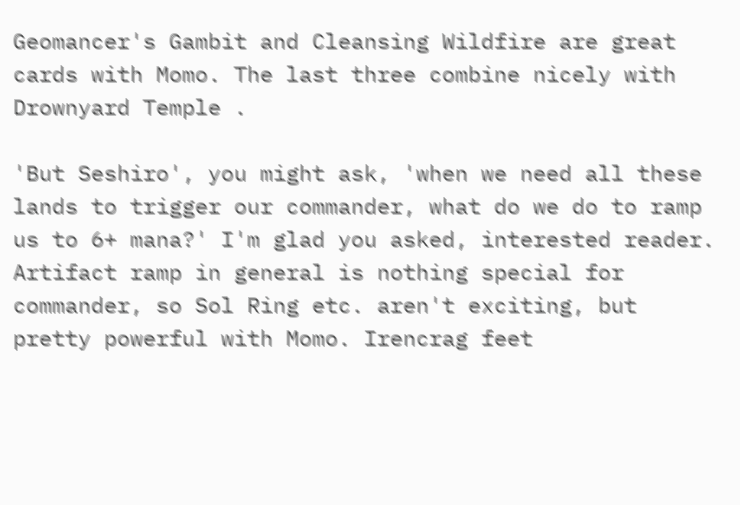Geomancer's Gambit and Cleansing Wildfire are great cards with Momo. The last three combine nicely with Drownyard Temple .

'But Seshiro', you might ask, 'when we need all these lands to trigger our commander, what do we do to ramp us to 6+ mana?' I'm glad you asked, interested reader. Artifact ramp in general is nothing special for commander, so Sol Ring etc. aren't exciting, but pretty powerful with Momo. Irencrag feet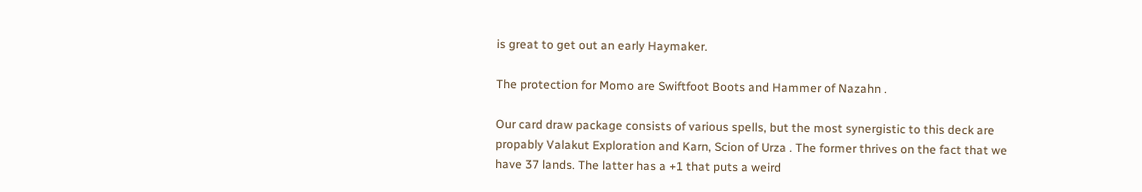is great to get out an early Haymaker.

The protection for Momo are Swiftfoot Boots and Hammer of Nazahn .

Our card draw package consists of various spells, but the most synergistic to this deck are propably Valakut Exploration and Karn, Scion of Urza . The former thrives on the fact that we have 37 lands. The latter has a +1 that puts a weird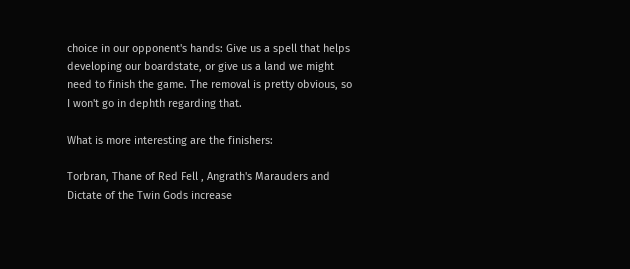choice in our opponent's hands: Give us a spell that helps developing our boardstate, or give us a land we might need to finish the game. The removal is pretty obvious, so I won't go in dephth regarding that.

What is more interesting are the finishers:

Torbran, Thane of Red Fell , Angrath's Marauders and Dictate of the Twin Gods increase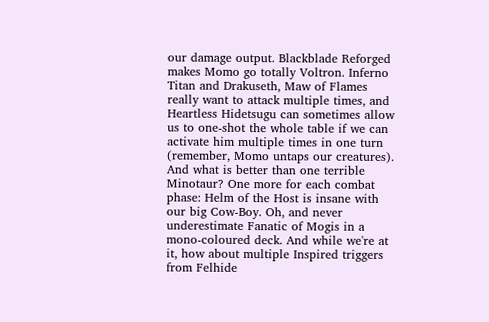our damage output. Blackblade Reforged makes Momo go totally Voltron. Inferno Titan and Drakuseth, Maw of Flames really want to attack multiple times, and Heartless Hidetsugu can sometimes allow us to one-shot the whole table if we can activate him multiple times in one turn (remember, Momo untaps our creatures). And what is better than one terrible Minotaur? One more for each combat phase: Helm of the Host is insane with our big Cow-Boy. Oh, and never underestimate Fanatic of Mogis in a mono-coloured deck. And while we're at it, how about multiple Inspired triggers from Felhide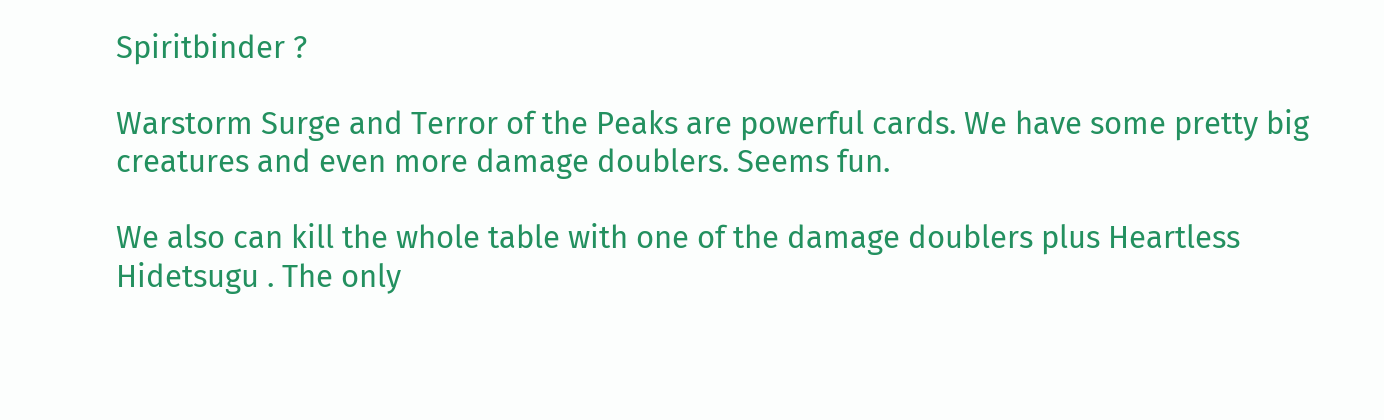Spiritbinder ?

Warstorm Surge and Terror of the Peaks are powerful cards. We have some pretty big creatures and even more damage doublers. Seems fun.

We also can kill the whole table with one of the damage doublers plus Heartless Hidetsugu . The only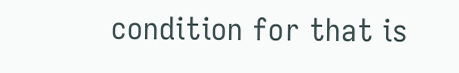condition for that is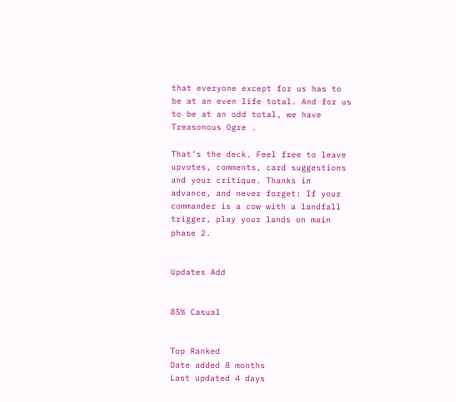that everyone except for us has to be at an even life total. And for us to be at an odd total, we have Treasonous Ogre .

That's the deck. Feel free to leave upvotes, comments, card suggestions and your critique. Thanks in advance, and never forget: If your commander is a cow with a landfall trigger, play your lands on main phase 2.


Updates Add


85% Casual


Top Ranked
Date added 8 months
Last updated 4 days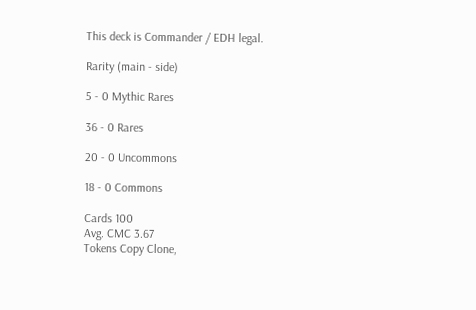This deck is Commander / EDH legal.

Rarity (main - side)

5 - 0 Mythic Rares

36 - 0 Rares

20 - 0 Uncommons

18 - 0 Commons

Cards 100
Avg. CMC 3.67
Tokens Copy Clone,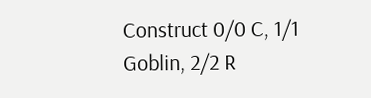Construct 0/0 C, 1/1 Goblin, 2/2 R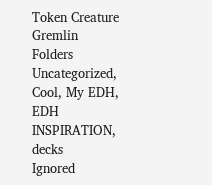Token Creature Gremlin
Folders Uncategorized, Cool, My EDH, EDH INSPIRATION, decks
Ignored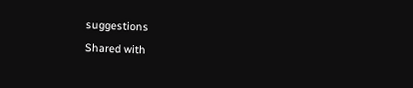suggestions
Shared with